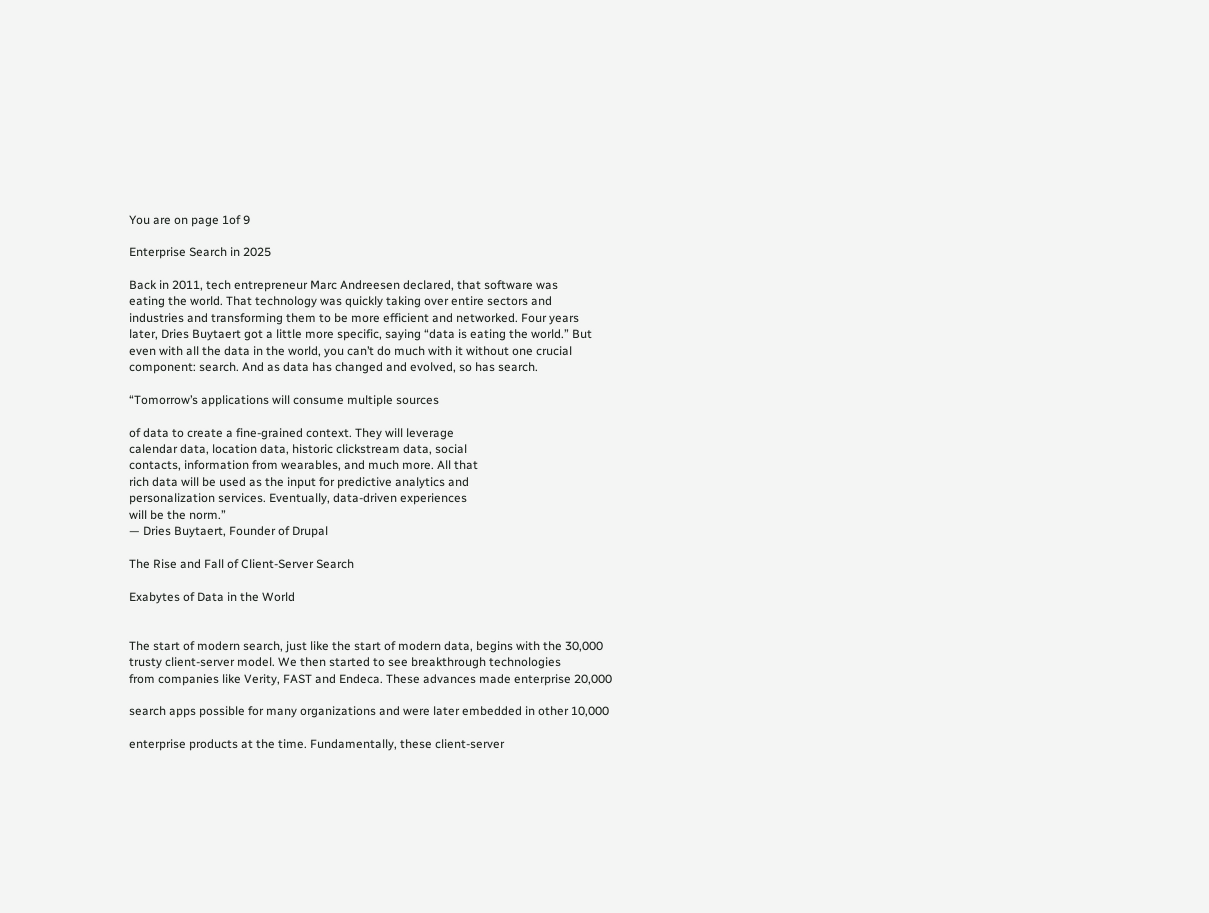You are on page 1of 9

Enterprise Search in 2025

Back in 2011, tech entrepreneur Marc Andreesen declared, that software was
eating the world. That technology was quickly taking over entire sectors and
industries and transforming them to be more efficient and networked. Four years
later, Dries Buytaert got a little more specific, saying “data is eating the world.” But
even with all the data in the world, you can’t do much with it without one crucial
component: search. And as data has changed and evolved, so has search.

“Tomorrow’s applications will consume multiple sources

of data to create a fine-grained context. They will leverage
calendar data, location data, historic clickstream data, social
contacts, information from wearables, and much more. All that
rich data will be used as the input for predictive analytics and
personalization services. Eventually, data-driven experiences
will be the norm.”
— Dries Buytaert, Founder of Drupal

The Rise and Fall of Client-Server Search

Exabytes of Data in the World


The start of modern search, just like the start of modern data, begins with the 30,000
trusty client-server model. We then started to see breakthrough technologies
from companies like Verity, FAST and Endeca. These advances made enterprise 20,000

search apps possible for many organizations and were later embedded in other 10,000

enterprise products at the time. Fundamentally, these client-server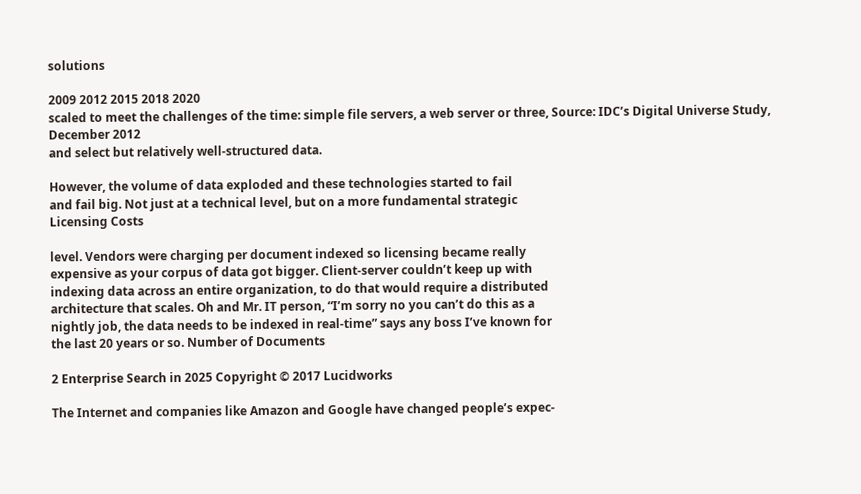solutions

2009 2012 2015 2018 2020
scaled to meet the challenges of the time: simple file servers, a web server or three, Source: IDC’s Digital Universe Study, December 2012
and select but relatively well-structured data.

However, the volume of data exploded and these technologies started to fail
and fail big. Not just at a technical level, but on a more fundamental strategic
Licensing Costs

level. Vendors were charging per document indexed so licensing became really
expensive as your corpus of data got bigger. Client-server couldn’t keep up with
indexing data across an entire organization, to do that would require a distributed
architecture that scales. Oh and Mr. IT person, “I’m sorry no you can’t do this as a
nightly job, the data needs to be indexed in real-time” says any boss I’ve known for
the last 20 years or so. Number of Documents

2 Enterprise Search in 2025 Copyright © 2017 Lucidworks

The Internet and companies like Amazon and Google have changed people’s expec-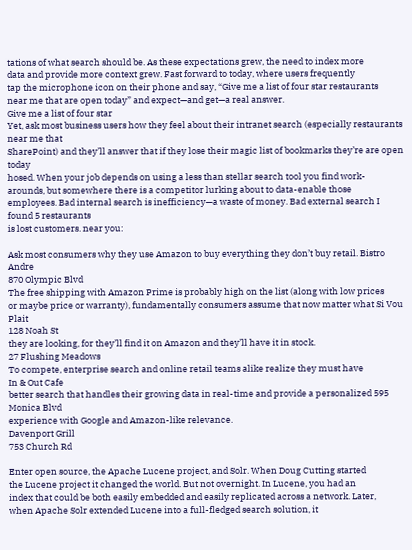tations of what search should be. As these expectations grew, the need to index more
data and provide more context grew. Fast forward to today, where users frequently
tap the microphone icon on their phone and say, “Give me a list of four star restaurants
near me that are open today” and expect—and get—a real answer.
Give me a list of four star
Yet, ask most business users how they feel about their intranet search (especially restaurants near me that
SharePoint) and they’ll answer that if they lose their magic list of bookmarks they’re are open today
hosed. When your job depends on using a less than stellar search tool you find work-
arounds, but somewhere there is a competitor lurking about to data-enable those
employees. Bad internal search is inefficiency—a waste of money. Bad external search I found 5 restaurants
is lost customers. near you:

Ask most consumers why they use Amazon to buy everything they don’t buy retail. Bistro Andre
870 Olympic Blvd
The free shipping with Amazon Prime is probably high on the list (along with low prices
or maybe price or warranty), fundamentally consumers assume that now matter what Si Vou Plait
128 Noah St
they are looking, for they’ll find it on Amazon and they’ll have it in stock.
27 Flushing Meadows
To compete, enterprise search and online retail teams alike realize they must have
In & Out Cafe
better search that handles their growing data in real-time and provide a personalized 595 Monica Blvd
experience with Google and Amazon-like relevance.
Davenport Grill
753 Church Rd

Enter open source, the Apache Lucene project, and Solr. When Doug Cutting started
the Lucene project it changed the world. But not overnight. In Lucene, you had an
index that could be both easily embedded and easily replicated across a network. Later,
when Apache Solr extended Lucene into a full-fledged search solution, it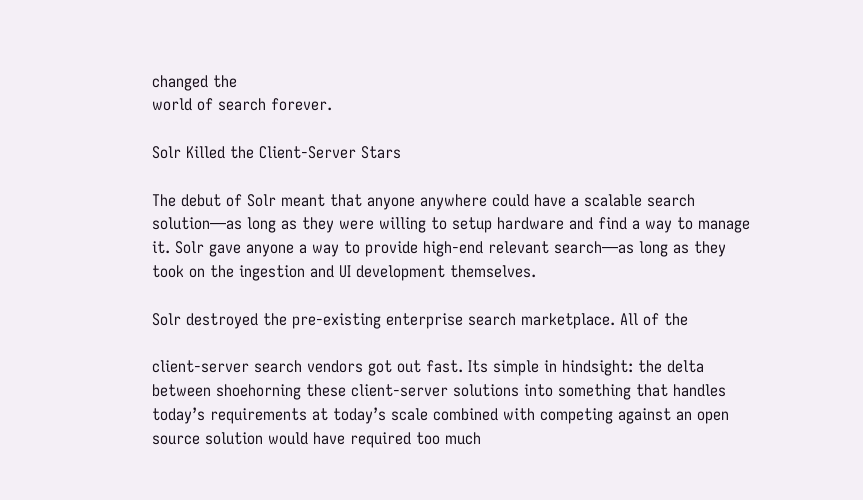changed the
world of search forever.

Solr Killed the Client-Server Stars

The debut of Solr meant that anyone anywhere could have a scalable search
solution—as long as they were willing to setup hardware and find a way to manage
it. Solr gave anyone a way to provide high-end relevant search—as long as they
took on the ingestion and UI development themselves.

Solr destroyed the pre-existing enterprise search marketplace. All of the

client-server search vendors got out fast. Its simple in hindsight: the delta
between shoehorning these client-server solutions into something that handles
today’s requirements at today’s scale combined with competing against an open
source solution would have required too much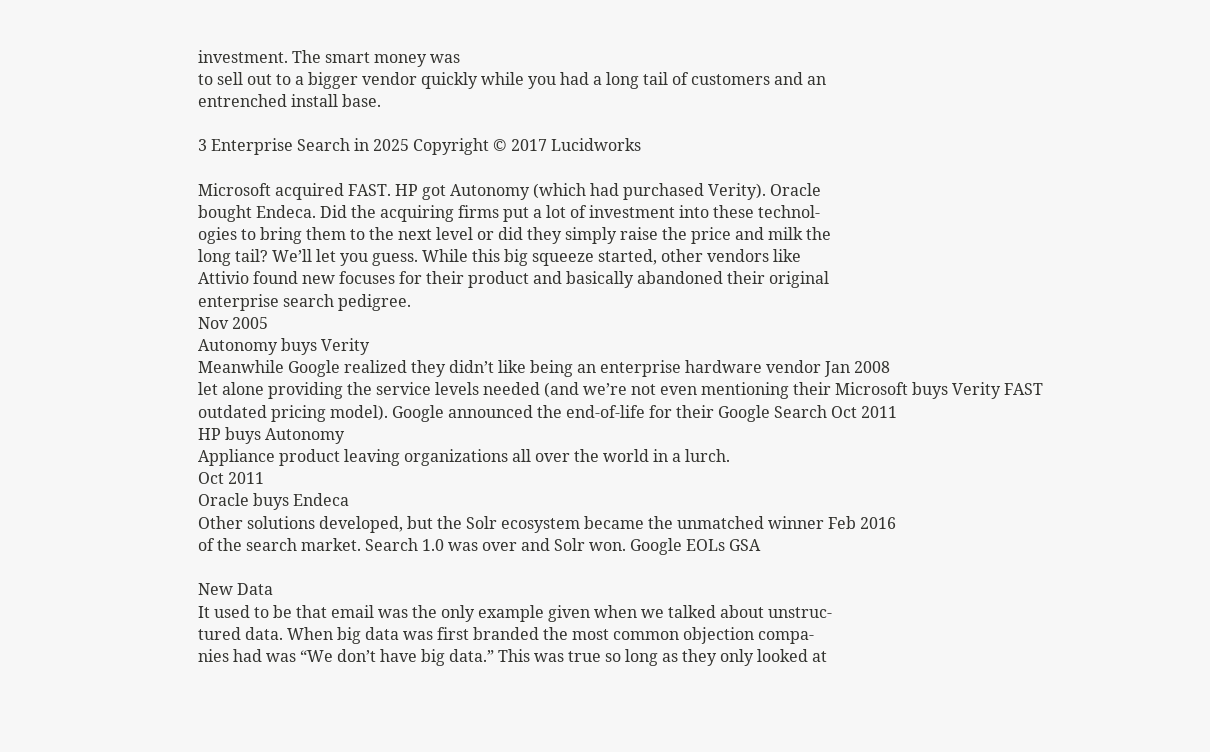investment. The smart money was
to sell out to a bigger vendor quickly while you had a long tail of customers and an
entrenched install base.

3 Enterprise Search in 2025 Copyright © 2017 Lucidworks

Microsoft acquired FAST. HP got Autonomy (which had purchased Verity). Oracle
bought Endeca. Did the acquiring firms put a lot of investment into these technol-
ogies to bring them to the next level or did they simply raise the price and milk the
long tail? We’ll let you guess. While this big squeeze started, other vendors like
Attivio found new focuses for their product and basically abandoned their original
enterprise search pedigree.
Nov 2005
Autonomy buys Verity
Meanwhile Google realized they didn’t like being an enterprise hardware vendor Jan 2008
let alone providing the service levels needed (and we’re not even mentioning their Microsoft buys Verity FAST
outdated pricing model). Google announced the end-of-life for their Google Search Oct 2011
HP buys Autonomy
Appliance product leaving organizations all over the world in a lurch.
Oct 2011
Oracle buys Endeca
Other solutions developed, but the Solr ecosystem became the unmatched winner Feb 2016
of the search market. Search 1.0 was over and Solr won. Google EOLs GSA

New Data
It used to be that email was the only example given when we talked about unstruc-
tured data. When big data was first branded the most common objection compa-
nies had was “We don’t have big data.” This was true so long as they only looked at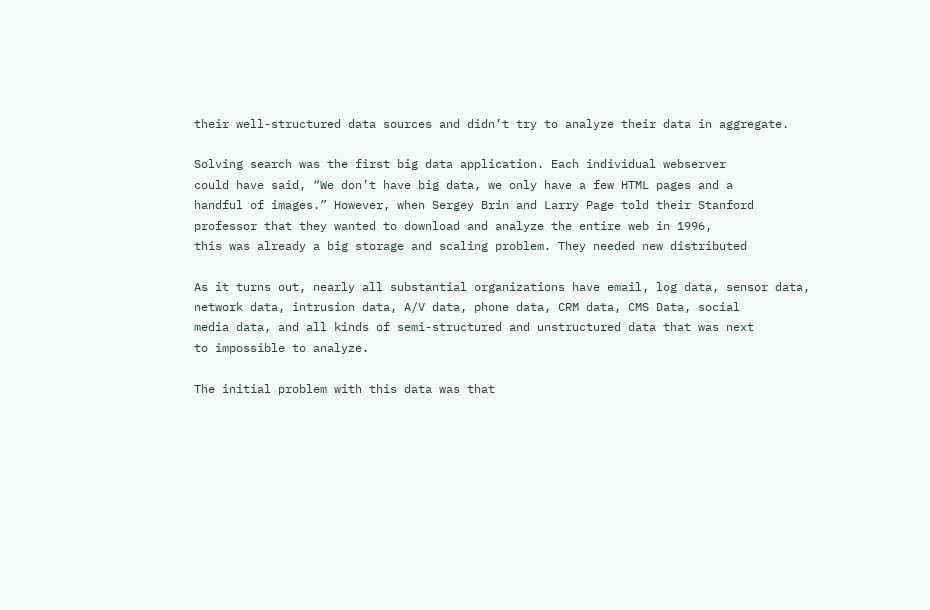their well-structured data sources and didn’t try to analyze their data in aggregate.

Solving search was the first big data application. Each individual webserver
could have said, “We don’t have big data, we only have a few HTML pages and a
handful of images.” However, when Sergey Brin and Larry Page told their Stanford
professor that they wanted to download and analyze the entire web in 1996,
this was already a big storage and scaling problem. They needed new distributed

As it turns out, nearly all substantial organizations have email, log data, sensor data,
network data, intrusion data, A/V data, phone data, CRM data, CMS Data, social
media data, and all kinds of semi-structured and unstructured data that was next
to impossible to analyze.

The initial problem with this data was that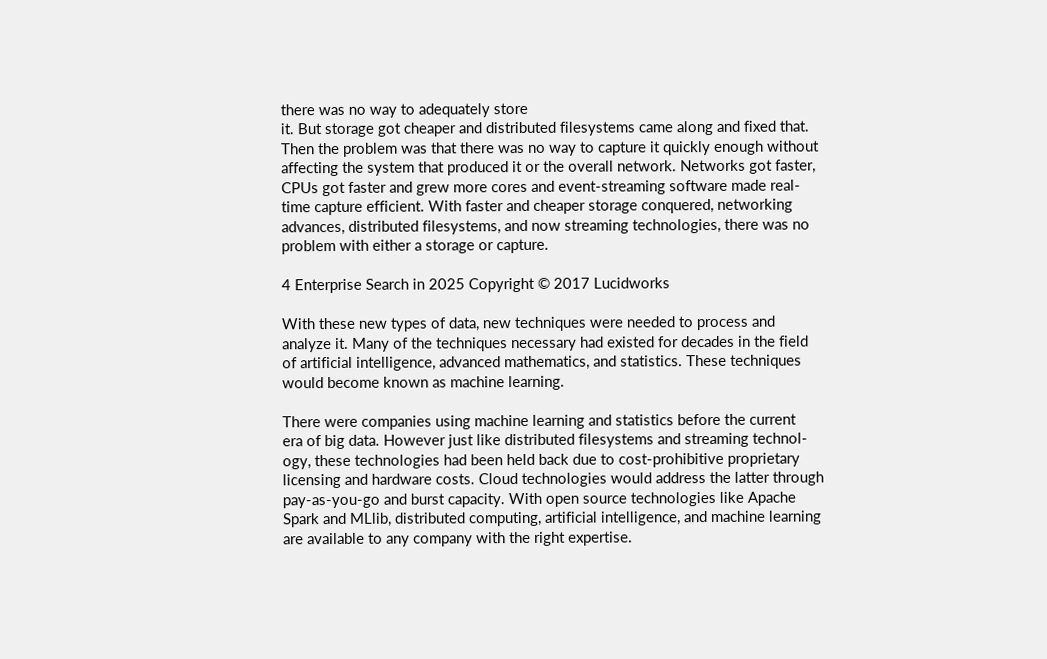there was no way to adequately store
it. But storage got cheaper and distributed filesystems came along and fixed that.
Then the problem was that there was no way to capture it quickly enough without
affecting the system that produced it or the overall network. Networks got faster,
CPUs got faster and grew more cores and event-streaming software made real-
time capture efficient. With faster and cheaper storage conquered, networking
advances, distributed filesystems, and now streaming technologies, there was no
problem with either a storage or capture.

4 Enterprise Search in 2025 Copyright © 2017 Lucidworks

With these new types of data, new techniques were needed to process and
analyze it. Many of the techniques necessary had existed for decades in the field
of artificial intelligence, advanced mathematics, and statistics. These techniques
would become known as machine learning.

There were companies using machine learning and statistics before the current
era of big data. However just like distributed filesystems and streaming technol-
ogy, these technologies had been held back due to cost-prohibitive proprietary
licensing and hardware costs. Cloud technologies would address the latter through
pay-as-you-go and burst capacity. With open source technologies like Apache
Spark and MLlib, distributed computing, artificial intelligence, and machine learning
are available to any company with the right expertise.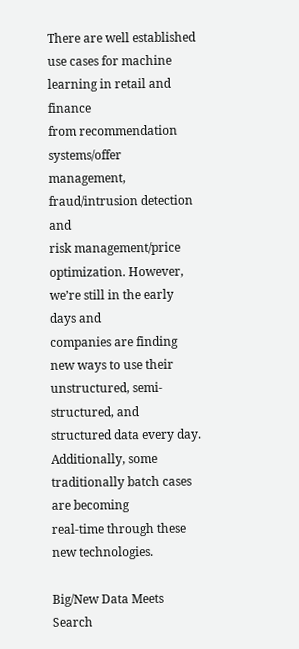There are well established use cases for machine learning in retail and finance
from recommendation systems/offer management, fraud/intrusion detection and
risk management/price optimization. However, we’re still in the early days and
companies are finding new ways to use their unstructured, semi-structured, and
structured data every day. Additionally, some traditionally batch cases are becoming
real-time through these new technologies.

Big/New Data Meets Search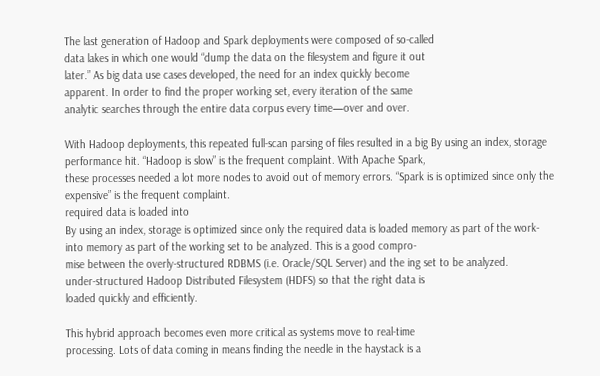The last generation of Hadoop and Spark deployments were composed of so-called
data lakes in which one would “dump the data on the filesystem and figure it out
later.” As big data use cases developed, the need for an index quickly become
apparent. In order to find the proper working set, every iteration of the same
analytic searches through the entire data corpus every time—over and over.

With Hadoop deployments, this repeated full-scan parsing of files resulted in a big By using an index, storage
performance hit. “Hadoop is slow” is the frequent complaint. With Apache Spark,
these processes needed a lot more nodes to avoid out of memory errors. “Spark is is optimized since only the
expensive” is the frequent complaint.
required data is loaded into
By using an index, storage is optimized since only the required data is loaded memory as part of the work-
into memory as part of the working set to be analyzed. This is a good compro-
mise between the overly-structured RDBMS (i.e. Oracle/SQL Server) and the ing set to be analyzed.
under-structured Hadoop Distributed Filesystem (HDFS) so that the right data is
loaded quickly and efficiently.

This hybrid approach becomes even more critical as systems move to real-time
processing. Lots of data coming in means finding the needle in the haystack is a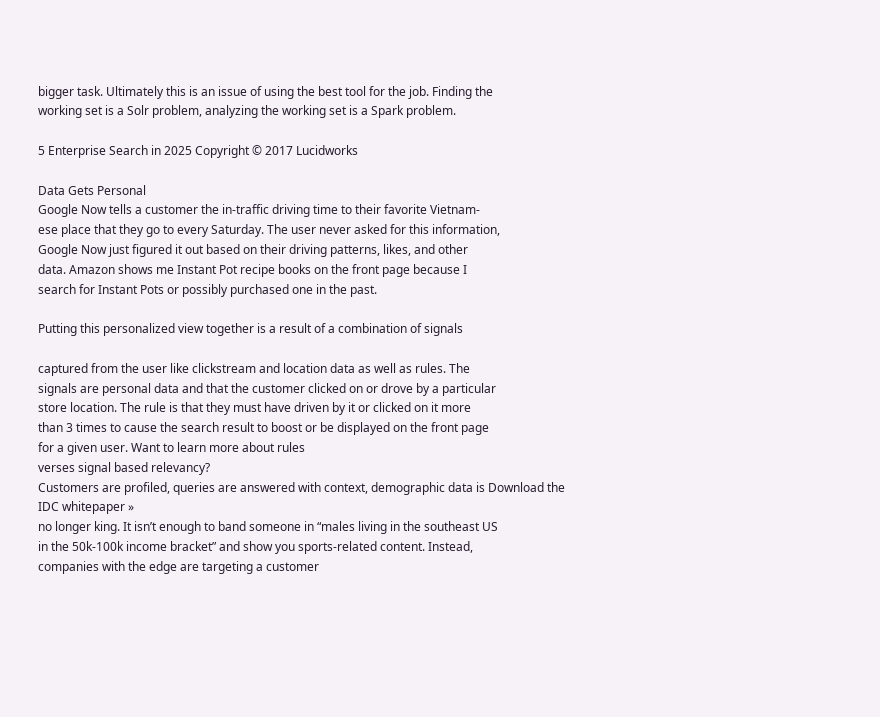bigger task. Ultimately this is an issue of using the best tool for the job. Finding the
working set is a Solr problem, analyzing the working set is a Spark problem.

5 Enterprise Search in 2025 Copyright © 2017 Lucidworks

Data Gets Personal
Google Now tells a customer the in-traffic driving time to their favorite Vietnam-
ese place that they go to every Saturday. The user never asked for this information,
Google Now just figured it out based on their driving patterns, likes, and other
data. Amazon shows me Instant Pot recipe books on the front page because I
search for Instant Pots or possibly purchased one in the past.

Putting this personalized view together is a result of a combination of signals

captured from the user like clickstream and location data as well as rules. The
signals are personal data and that the customer clicked on or drove by a particular
store location. The rule is that they must have driven by it or clicked on it more
than 3 times to cause the search result to boost or be displayed on the front page
for a given user. Want to learn more about rules
verses signal based relevancy?
Customers are profiled, queries are answered with context, demographic data is Download the IDC whitepaper »
no longer king. It isn’t enough to band someone in “males living in the southeast US
in the 50k-100k income bracket” and show you sports-related content. Instead,
companies with the edge are targeting a customer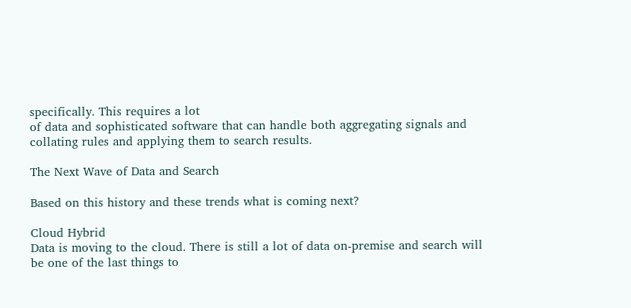specifically. This requires a lot
of data and sophisticated software that can handle both aggregating signals and
collating rules and applying them to search results.

The Next Wave of Data and Search

Based on this history and these trends what is coming next?

Cloud Hybrid
Data is moving to the cloud. There is still a lot of data on-premise and search will
be one of the last things to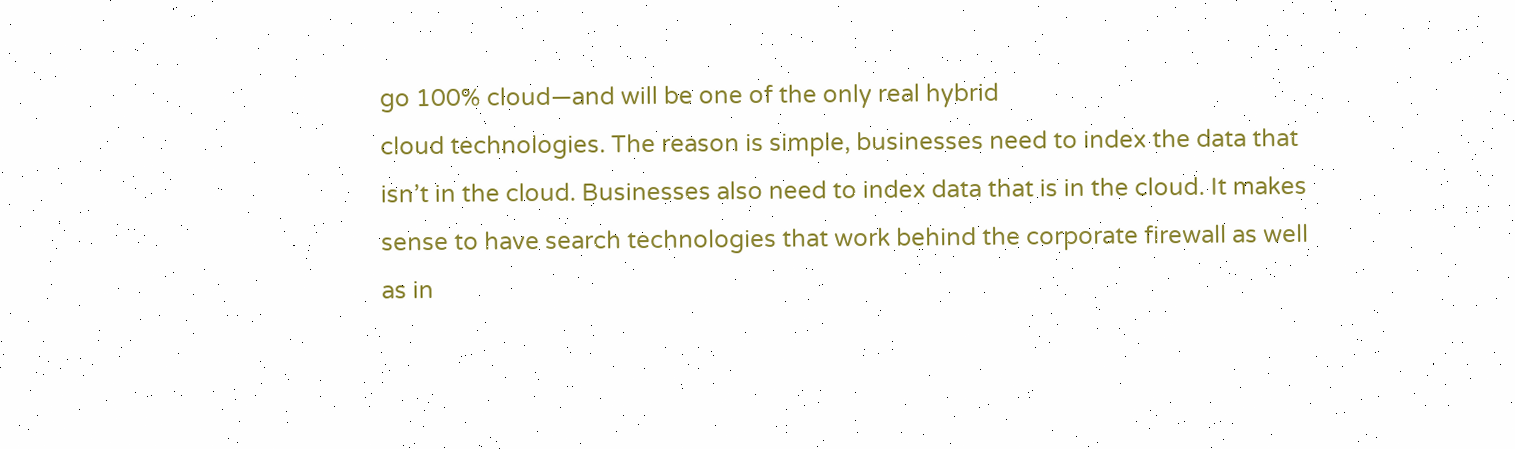go 100% cloud—and will be one of the only real hybrid
cloud technologies. The reason is simple, businesses need to index the data that
isn’t in the cloud. Businesses also need to index data that is in the cloud. It makes
sense to have search technologies that work behind the corporate firewall as well
as in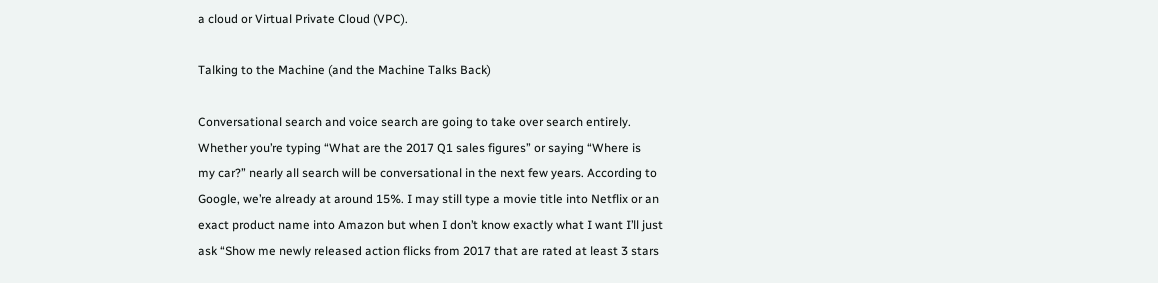a cloud or Virtual Private Cloud (VPC).

Talking to the Machine (and the Machine Talks Back)

Conversational search and voice search are going to take over search entirely.
Whether you’re typing “What are the 2017 Q1 sales figures” or saying “Where is
my car?” nearly all search will be conversational in the next few years. According to
Google, we’re already at around 15%. I may still type a movie title into Netflix or an
exact product name into Amazon but when I don’t know exactly what I want I’ll just
ask “Show me newly released action flicks from 2017 that are rated at least 3 stars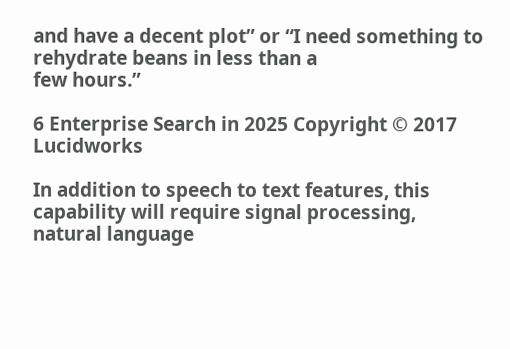and have a decent plot” or “I need something to rehydrate beans in less than a
few hours.”

6 Enterprise Search in 2025 Copyright © 2017 Lucidworks

In addition to speech to text features, this capability will require signal processing,
natural language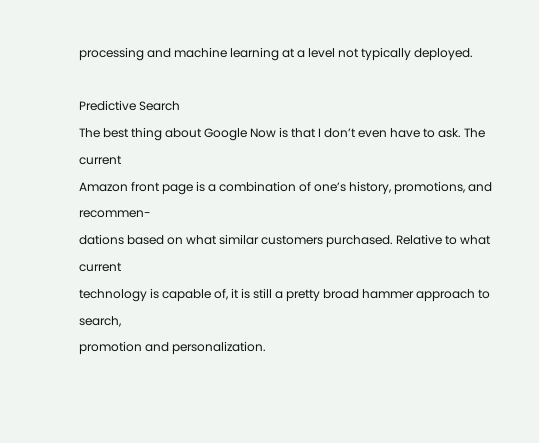processing and machine learning at a level not typically deployed.

Predictive Search
The best thing about Google Now is that I don’t even have to ask. The current
Amazon front page is a combination of one’s history, promotions, and recommen-
dations based on what similar customers purchased. Relative to what current
technology is capable of, it is still a pretty broad hammer approach to search,
promotion and personalization.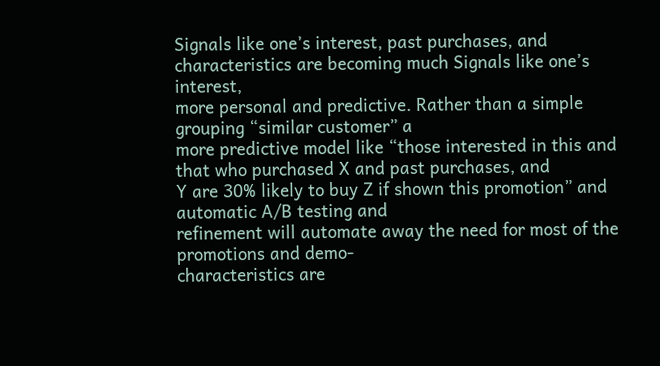Signals like one’s interest, past purchases, and characteristics are becoming much Signals like one’s interest,
more personal and predictive. Rather than a simple grouping “similar customer” a
more predictive model like “those interested in this and that who purchased X and past purchases, and
Y are 30% likely to buy Z if shown this promotion” and automatic A/B testing and
refinement will automate away the need for most of the promotions and demo-
characteristics are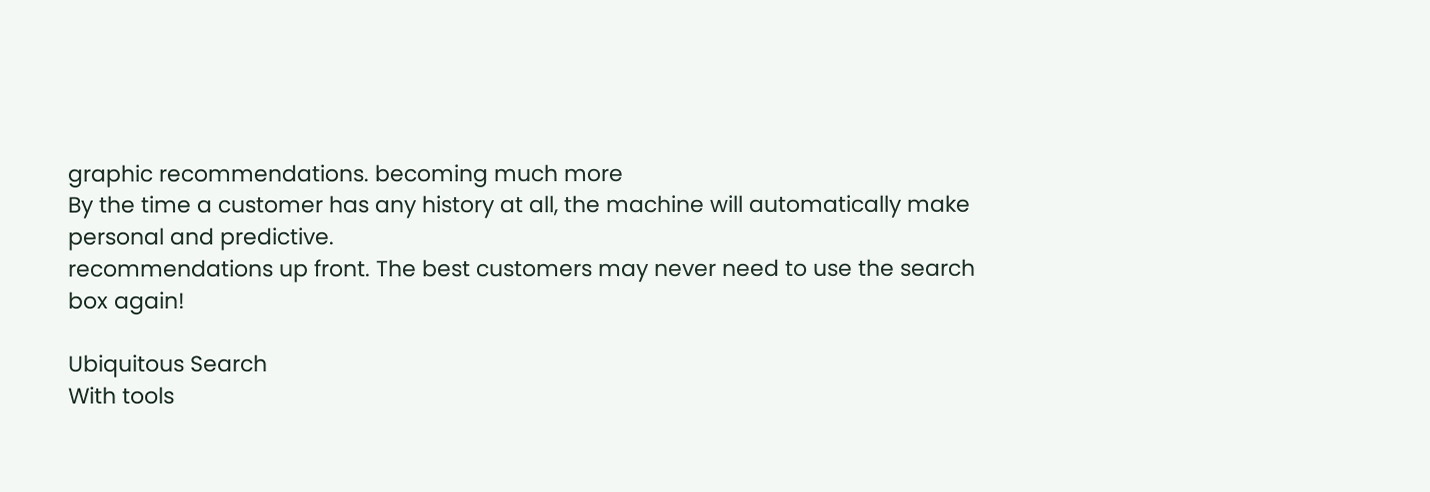graphic recommendations. becoming much more
By the time a customer has any history at all, the machine will automatically make personal and predictive.
recommendations up front. The best customers may never need to use the search
box again!

Ubiquitous Search
With tools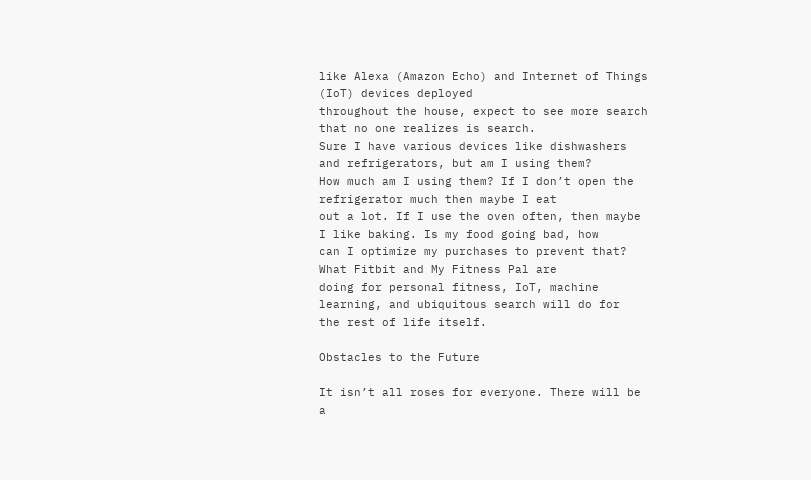like Alexa (Amazon Echo) and Internet of Things (IoT) devices deployed
throughout the house, expect to see more search that no one realizes is search.
Sure I have various devices like dishwashers and refrigerators, but am I using them?
How much am I using them? If I don’t open the refrigerator much then maybe I eat
out a lot. If I use the oven often, then maybe I like baking. Is my food going bad, how
can I optimize my purchases to prevent that? What Fitbit and My Fitness Pal are
doing for personal fitness, IoT, machine learning, and ubiquitous search will do for
the rest of life itself.

Obstacles to the Future

It isn’t all roses for everyone. There will be a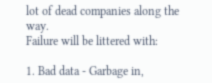lot of dead companies along the way.
Failure will be littered with:

1. Bad data - Garbage in,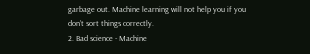garbage out. Machine learning will not help you if you
don’t sort things correctly.
2. Bad science - Machine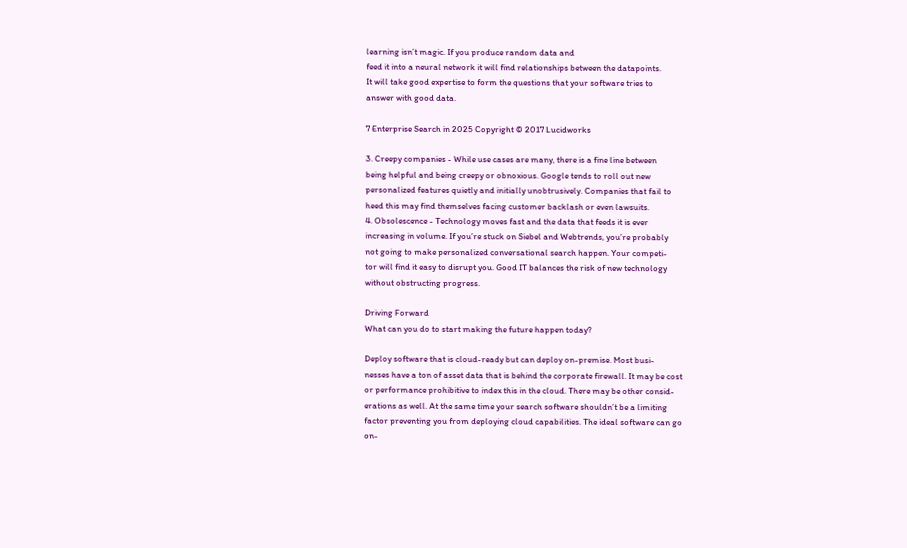learning isn’t magic. If you produce random data and
feed it into a neural network it will find relationships between the datapoints.
It will take good expertise to form the questions that your software tries to
answer with good data.

7 Enterprise Search in 2025 Copyright © 2017 Lucidworks

3. Creepy companies - While use cases are many, there is a fine line between
being helpful and being creepy or obnoxious. Google tends to roll out new
personalized features quietly and initially unobtrusively. Companies that fail to
heed this may find themselves facing customer backlash or even lawsuits.
4. Obsolescence - Technology moves fast and the data that feeds it is ever
increasing in volume. If you’re stuck on Siebel and Webtrends, you’re probably
not going to make personalized conversational search happen. Your competi-
tor will find it easy to disrupt you. Good IT balances the risk of new technology
without obstructing progress.

Driving Forward
What can you do to start making the future happen today?

Deploy software that is cloud-ready but can deploy on-premise. Most busi-
nesses have a ton of asset data that is behind the corporate firewall. It may be cost
or performance prohibitive to index this in the cloud. There may be other consid-
erations as well. At the same time your search software shouldn’t be a limiting
factor preventing you from deploying cloud capabilities. The ideal software can go
on-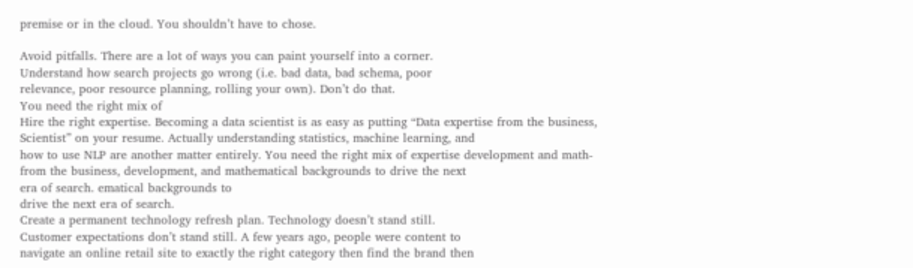premise or in the cloud. You shouldn’t have to chose.

Avoid pitfalls. There are a lot of ways you can paint yourself into a corner.
Understand how search projects go wrong (i.e. bad data, bad schema, poor
relevance, poor resource planning, rolling your own). Don’t do that.
You need the right mix of
Hire the right expertise. Becoming a data scientist is as easy as putting “Data expertise from the business,
Scientist” on your resume. Actually understanding statistics, machine learning, and
how to use NLP are another matter entirely. You need the right mix of expertise development and math-
from the business, development, and mathematical backgrounds to drive the next
era of search. ematical backgrounds to
drive the next era of search.
Create a permanent technology refresh plan. Technology doesn’t stand still.
Customer expectations don’t stand still. A few years ago, people were content to
navigate an online retail site to exactly the right category then find the brand then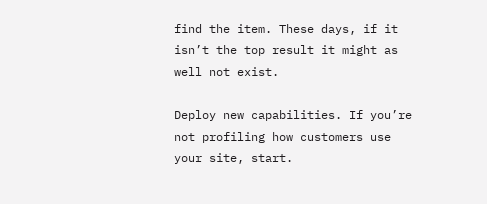find the item. These days, if it isn’t the top result it might as well not exist.

Deploy new capabilities. If you’re not profiling how customers use your site, start.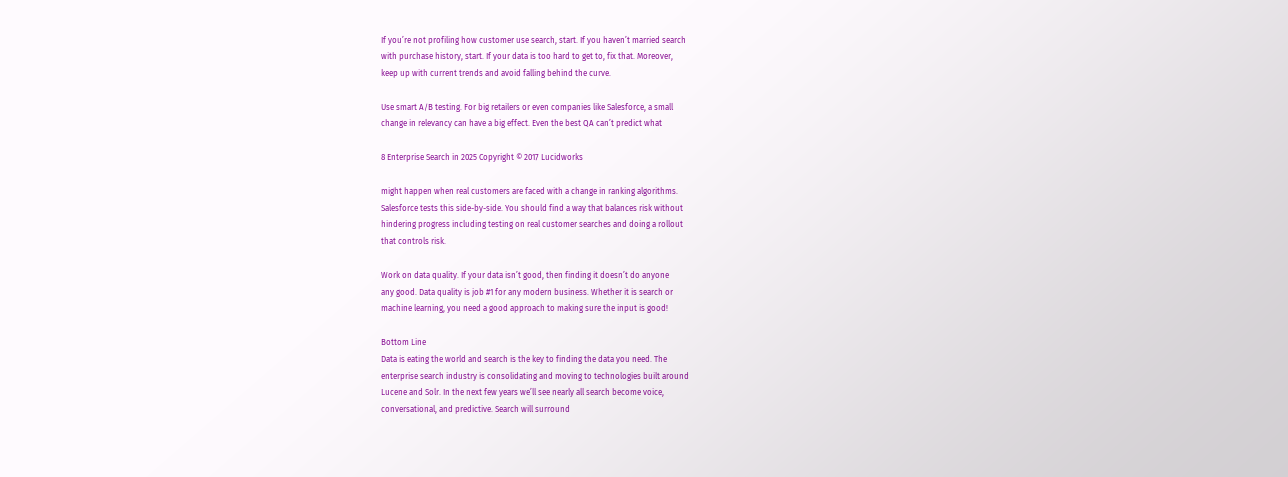If you’re not profiling how customer use search, start. If you haven’t married search
with purchase history, start. If your data is too hard to get to, fix that. Moreover,
keep up with current trends and avoid falling behind the curve.

Use smart A/B testing. For big retailers or even companies like Salesforce, a small
change in relevancy can have a big effect. Even the best QA can’t predict what

8 Enterprise Search in 2025 Copyright © 2017 Lucidworks

might happen when real customers are faced with a change in ranking algorithms.
Salesforce tests this side-by-side. You should find a way that balances risk without
hindering progress including testing on real customer searches and doing a rollout
that controls risk.

Work on data quality. If your data isn’t good, then finding it doesn’t do anyone
any good. Data quality is job #1 for any modern business. Whether it is search or
machine learning, you need a good approach to making sure the input is good!

Bottom Line
Data is eating the world and search is the key to finding the data you need. The
enterprise search industry is consolidating and moving to technologies built around
Lucene and Solr. In the next few years we’ll see nearly all search become voice,
conversational, and predictive. Search will surround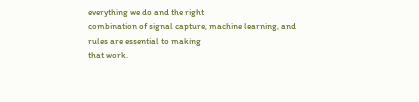everything we do and the right
combination of signal capture, machine learning, and rules are essential to making
that work.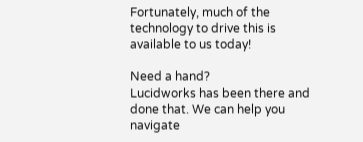Fortunately, much of the technology to drive this is available to us today!

Need a hand?
Lucidworks has been there and done that. We can help you navigate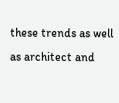these trends as well as architect and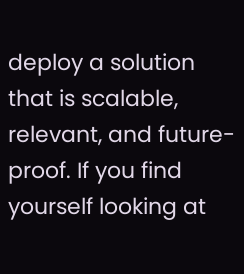deploy a solution that is scalable,
relevant, and future-proof. If you find yourself looking at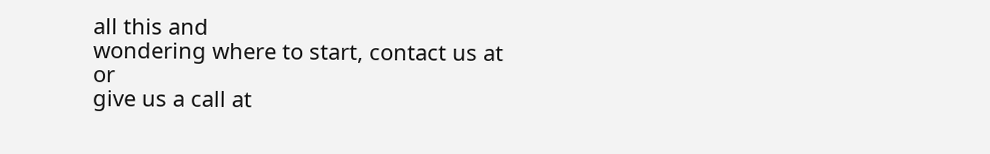all this and
wondering where to start, contact us at or
give us a call at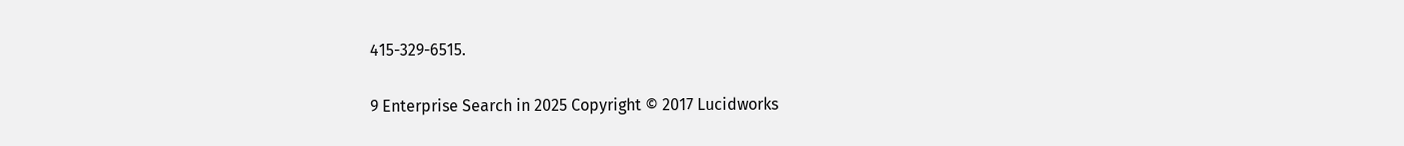415-329-6515.

9 Enterprise Search in 2025 Copyright © 2017 Lucidworks